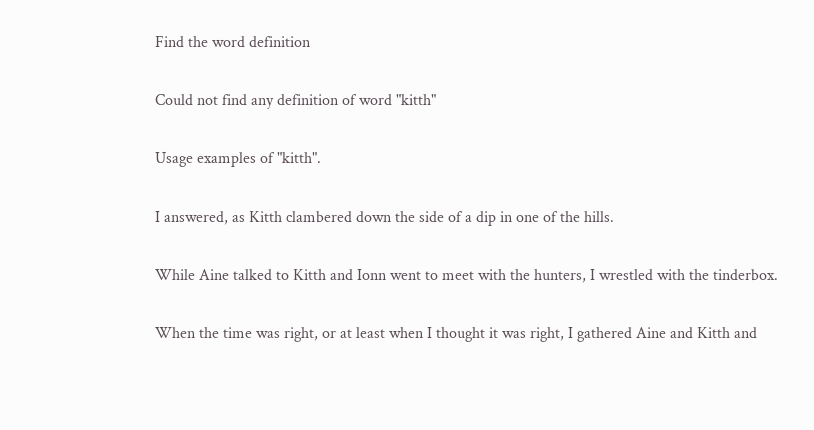Find the word definition

Could not find any definition of word "kitth"

Usage examples of "kitth".

I answered, as Kitth clambered down the side of a dip in one of the hills.

While Aine talked to Kitth and Ionn went to meet with the hunters, I wrestled with the tinderbox.

When the time was right, or at least when I thought it was right, I gathered Aine and Kitth and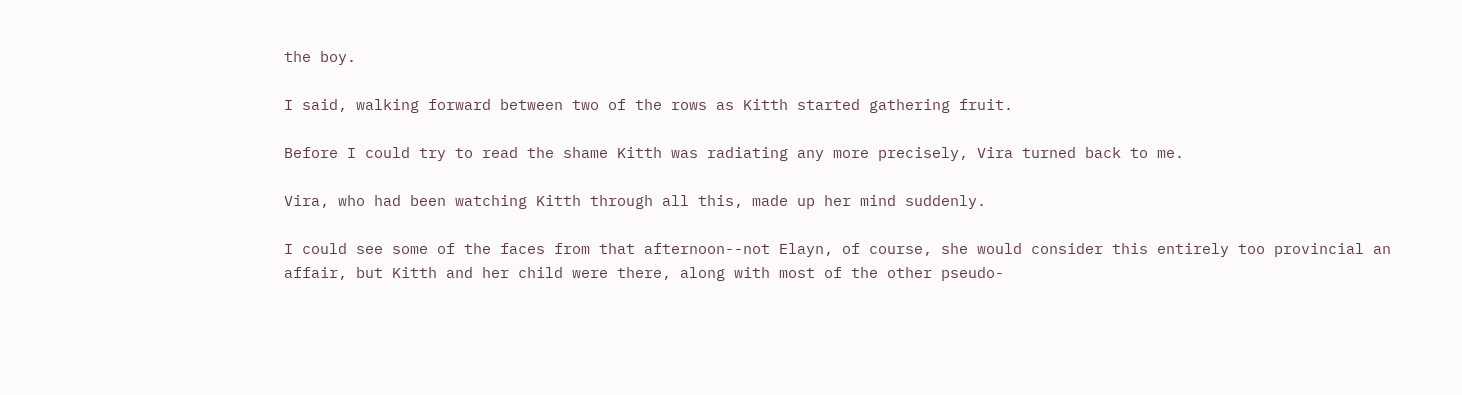the boy.

I said, walking forward between two of the rows as Kitth started gathering fruit.

Before I could try to read the shame Kitth was radiating any more precisely, Vira turned back to me.

Vira, who had been watching Kitth through all this, made up her mind suddenly.

I could see some of the faces from that afternoon--not Elayn, of course, she would consider this entirely too provincial an affair, but Kitth and her child were there, along with most of the other pseudo-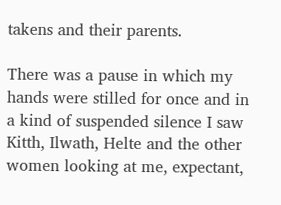takens and their parents.

There was a pause in which my hands were stilled for once and in a kind of suspended silence I saw Kitth, Ilwath, Helte and the other women looking at me, expectant,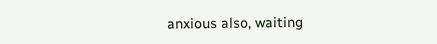anxious also, waiting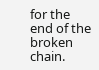for the end of the broken chain.